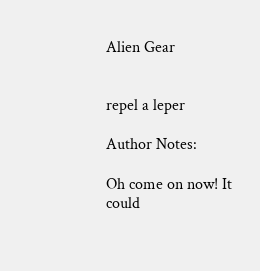Alien Gear


repel a leper

Author Notes:

Oh come on now! It could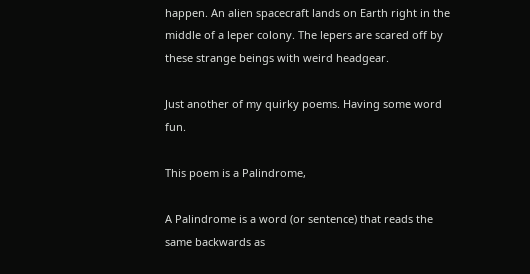happen. An alien spacecraft lands on Earth right in the middle of a leper colony. The lepers are scared off by these strange beings with weird headgear.

Just another of my quirky poems. Having some word fun.

This poem is a Palindrome,

A Palindrome is a word (or sentence) that reads the same backwards as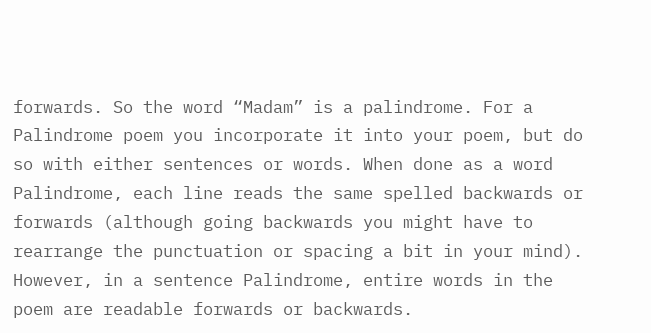forwards. So the word “Madam” is a palindrome. For a Palindrome poem you incorporate it into your poem, but do so with either sentences or words. When done as a word Palindrome, each line reads the same spelled backwards or forwards (although going backwards you might have to rearrange the punctuation or spacing a bit in your mind). However, in a sentence Palindrome, entire words in the poem are readable forwards or backwards.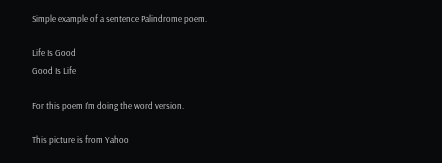Simple example of a sentence Palindrome poem.

Life Is Good
Good Is Life

For this poem I’m doing the word version.

This picture is from Yahoo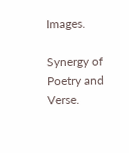Images.

Synergy of Poetry and Verse.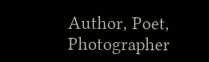Author, Poet, Photographer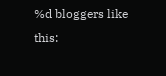%d bloggers like this: